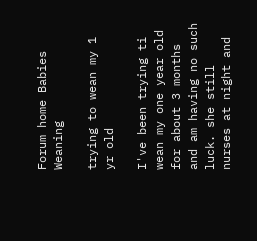Forum home Babies Weaning

trying to wean my 1 yr old

I've been trying ti wean my one year old for about 3 months and am having no such luck. she still nurses at night and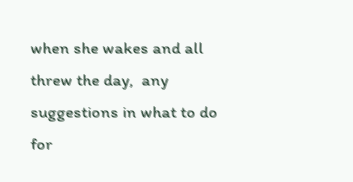when she wakes and all threw the day,  any suggestions in what to do for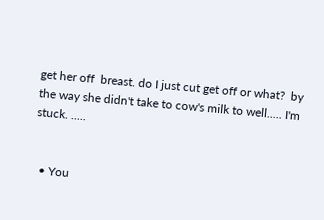get her off  breast. do I just cut get off or what?  by the way she didn't take to cow's milk to well..... I'm stuck. .....


  • You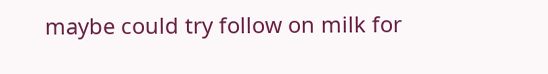maybe could try follow on milk for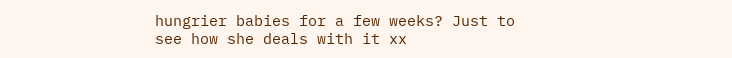hungrier babies for a few weeks? Just to see how she deals with it xx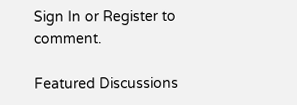Sign In or Register to comment.

Featured Discussions